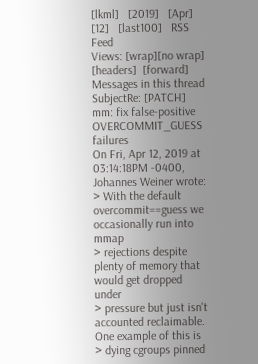[lkml]   [2019]   [Apr]   [12]   [last100]   RSS Feed
Views: [wrap][no wrap]   [headers]  [forward]
Messages in this thread
SubjectRe: [PATCH] mm: fix false-positive OVERCOMMIT_GUESS failures
On Fri, Apr 12, 2019 at 03:14:18PM -0400, Johannes Weiner wrote:
> With the default overcommit==guess we occasionally run into mmap
> rejections despite plenty of memory that would get dropped under
> pressure but just isn't accounted reclaimable. One example of this is
> dying cgroups pinned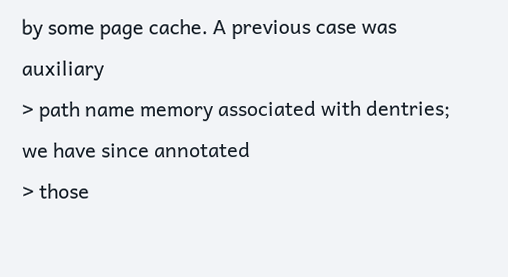by some page cache. A previous case was auxiliary
> path name memory associated with dentries; we have since annotated
> those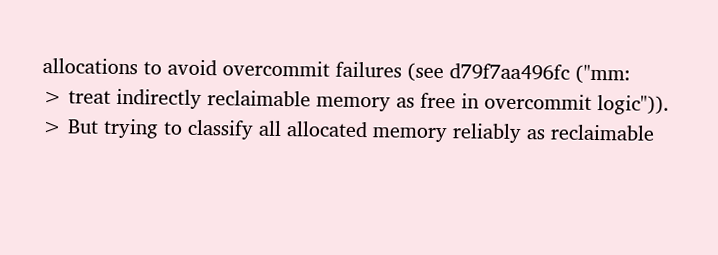allocations to avoid overcommit failures (see d79f7aa496fc ("mm:
> treat indirectly reclaimable memory as free in overcommit logic")).
> But trying to classify all allocated memory reliably as reclaimable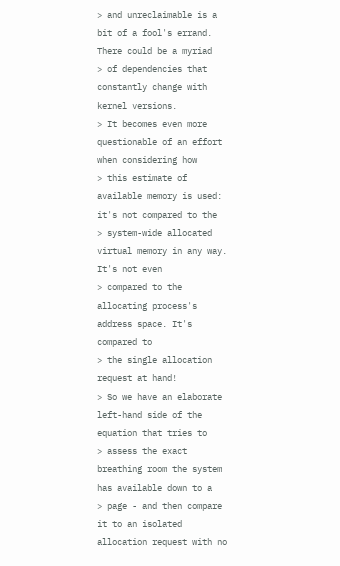> and unreclaimable is a bit of a fool's errand. There could be a myriad
> of dependencies that constantly change with kernel versions.
> It becomes even more questionable of an effort when considering how
> this estimate of available memory is used: it's not compared to the
> system-wide allocated virtual memory in any way. It's not even
> compared to the allocating process's address space. It's compared to
> the single allocation request at hand!
> So we have an elaborate left-hand side of the equation that tries to
> assess the exact breathing room the system has available down to a
> page - and then compare it to an isolated allocation request with no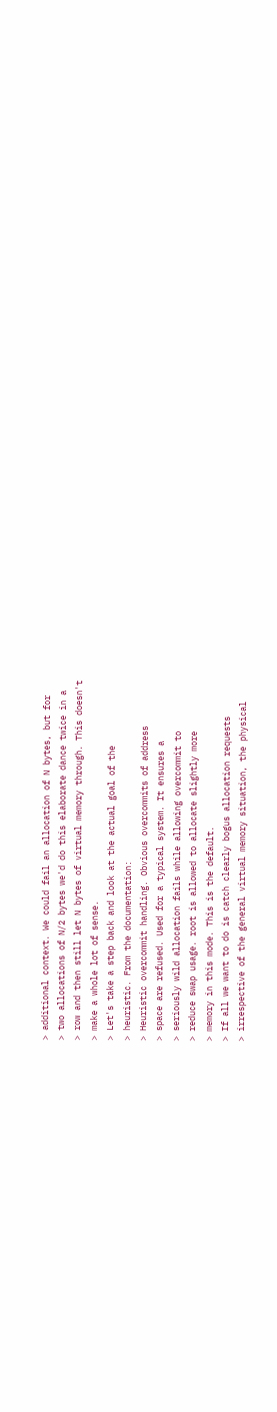> additional context. We could fail an allocation of N bytes, but for
> two allocations of N/2 bytes we'd do this elaborate dance twice in a
> row and then still let N bytes of virtual memory through. This doesn't
> make a whole lot of sense.
> Let's take a step back and look at the actual goal of the
> heuristic. From the documentation:
> Heuristic overcommit handling. Obvious overcommits of address
> space are refused. Used for a typical system. It ensures a
> seriously wild allocation fails while allowing overcommit to
> reduce swap usage. root is allowed to allocate slightly more
> memory in this mode. This is the default.
> If all we want to do is catch clearly bogus allocation requests
> irrespective of the general virtual memory situation, the physical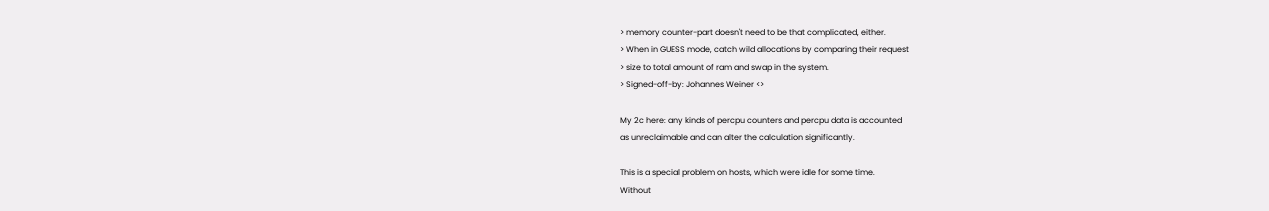> memory counter-part doesn't need to be that complicated, either.
> When in GUESS mode, catch wild allocations by comparing their request
> size to total amount of ram and swap in the system.
> Signed-off-by: Johannes Weiner <>

My 2c here: any kinds of percpu counters and percpu data is accounted
as unreclaimable and can alter the calculation significantly.

This is a special problem on hosts, which were idle for some time.
Without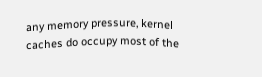any memory pressure, kernel caches do occupy most of the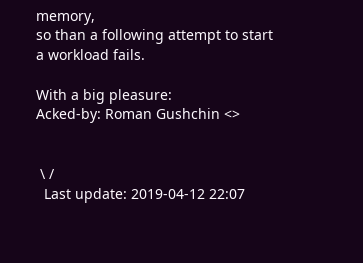memory,
so than a following attempt to start a workload fails.

With a big pleasure:
Acked-by: Roman Gushchin <>


 \ /
  Last update: 2019-04-12 22:07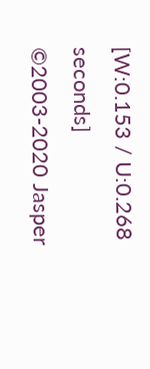[W:0.153 / U:0.268 seconds]
©2003-2020 Jasper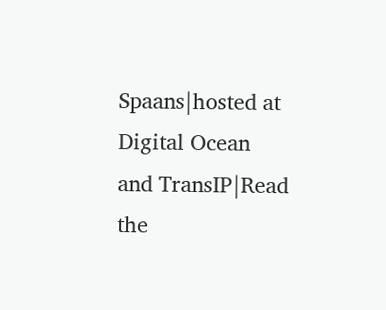Spaans|hosted at Digital Ocean and TransIP|Read the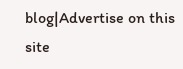blog|Advertise on this site